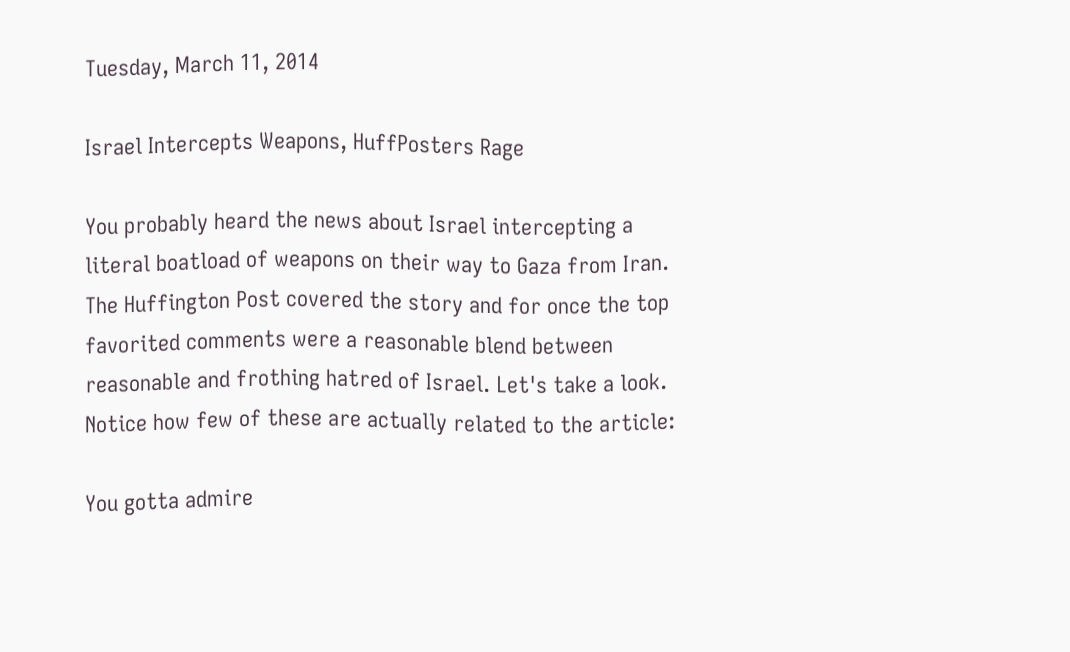Tuesday, March 11, 2014

Israel Intercepts Weapons, HuffPosters Rage

You probably heard the news about Israel intercepting a literal boatload of weapons on their way to Gaza from Iran. The Huffington Post covered the story and for once the top favorited comments were a reasonable blend between reasonable and frothing hatred of Israel. Let's take a look. Notice how few of these are actually related to the article:

You gotta admire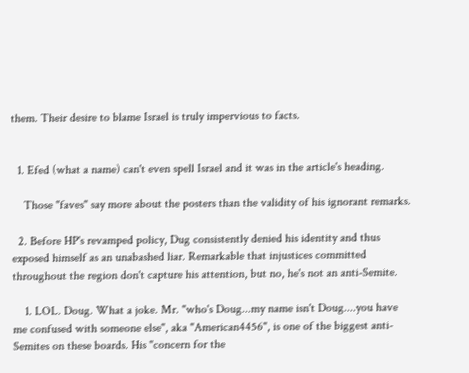them. Their desire to blame Israel is truly impervious to facts.


  1. Efed (what a name) can't even spell Israel and it was in the article's heading.

    Those "faves" say more about the posters than the validity of his ignorant remarks.

  2. Before HP's revamped policy, Dug consistently denied his identity and thus exposed himself as an unabashed liar. Remarkable that injustices committed throughout the region don't capture his attention, but no, he's not an anti-Semite.

    1. LOL. Doug. What a joke. Mr. "who's Doug...my name isn't Doug....you have me confused with someone else", aka "American4456", is one of the biggest anti-Semites on these boards. His "concern for the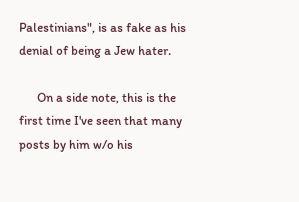Palestinians", is as fake as his denial of being a Jew hater.

      On a side note, this is the first time I've seen that many posts by him w/o his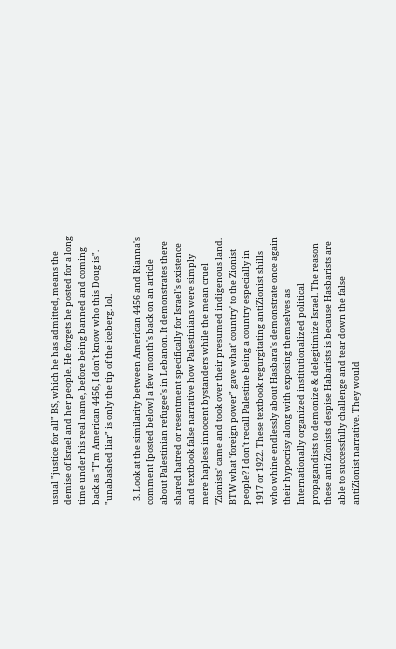usual "justice for all" BS, which he has admitted, means the demise of Israel and her people. He forgets he posted for a long time under his real name, before being banned and coming back as "I"m American 4456, I don't know who this Doug is". "unabashed liar" is only the tip of the iceberg. lol.

  3. Look at the similarity between American 4456 and Rianna's comment [posted below] a few month's back on an article about Palestinian refugee's in Lebanon. It demonstrates there shared hatred or resentment specifically for Israel's existence and textbook false narrative how Palestinians were simply mere hapless innocent bystanders while the mean cruel 'Zionists' came and took over their presumed indigenous land. BTW what 'foreign power" gave what' country' to the Zionist people? I don't recall Palestine being a country especially in 1917 or 1922. These textbook regurgitating antiZionist shills who whine endlessly about Hasbara's demonstrate once again their hypocrisy along with exposing themselves as Internationally organized institutionalized political propagandists to demonize & delegitimize Israel. The reason these anti Zionists despise Habarists is because Hasbarists are able to successfully challenge and tear down the false antiZionist narrative. They would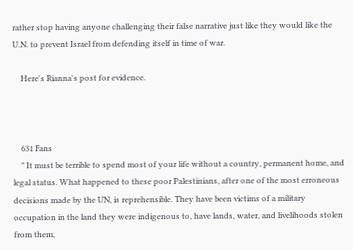rather stop having anyone challenging their false narrative just like they would like the U.N. to prevent Israel from defending itself in time of war.

    Here's Rianna's post for evidence.



    631 Fans
    " It must be terrible to spend most of your life without a country, permanent home, and legal status. What happened to these poor Palestinians, after one of the most erroneous decisions made by the UN, is reprehensible. They have been victims of a military occupation in the land they were indigenous to, have lands, water, and livelihoods stolen from them,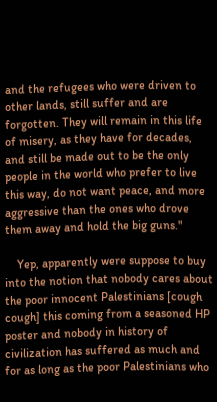and the refugees who were driven to other lands, still suffer and are forgotten. They will remain in this life of misery, as they have for decades, and still be made out to be the only people in the world who prefer to live this way, do not want peace, and more aggressive than the ones who drove them away and hold the big guns."

    Yep, apparently were suppose to buy into the notion that nobody cares about the poor innocent Palestinians [cough cough] this coming from a seasoned HP poster and nobody in history of civilization has suffered as much and for as long as the poor Palestinians who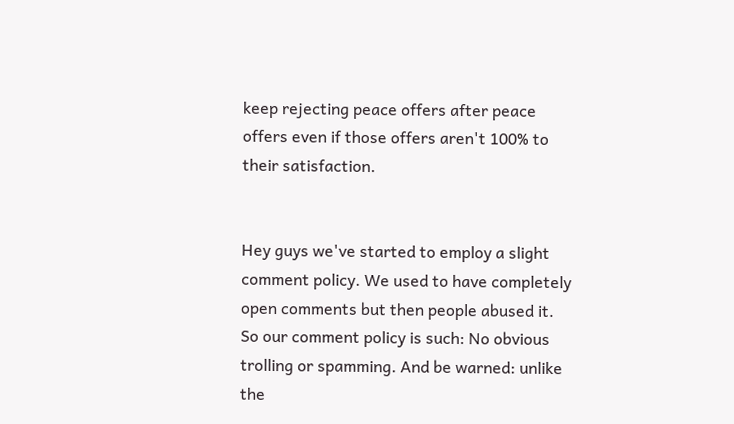keep rejecting peace offers after peace offers even if those offers aren't 100% to their satisfaction.


Hey guys we've started to employ a slight comment policy. We used to have completely open comments but then people abused it. So our comment policy is such: No obvious trolling or spamming. And be warned: unlike the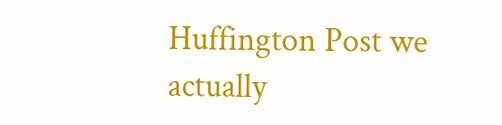Huffington Post we actually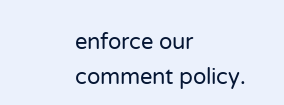enforce our comment policy.